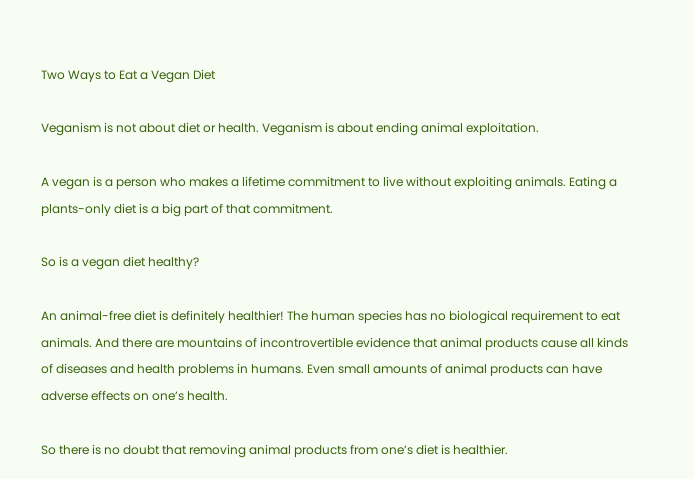Two Ways to Eat a Vegan Diet

Veganism is not about diet or health. Veganism is about ending animal exploitation.

A vegan is a person who makes a lifetime commitment to live without exploiting animals. Eating a plants-only diet is a big part of that commitment.

So is a vegan diet healthy?

An animal-free diet is definitely healthier! The human species has no biological requirement to eat animals. And there are mountains of incontrovertible evidence that animal products cause all kinds of diseases and health problems in humans. Even small amounts of animal products can have adverse effects on one’s health.

So there is no doubt that removing animal products from one’s diet is healthier.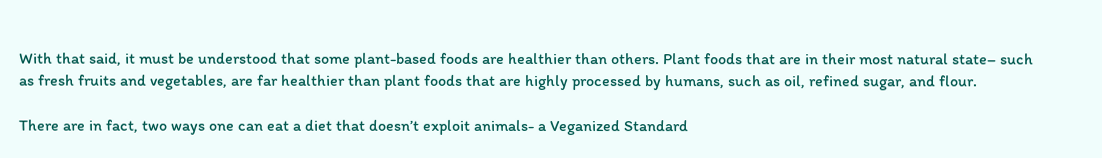With that said, it must be understood that some plant-based foods are healthier than others. Plant foods that are in their most natural state– such as fresh fruits and vegetables, are far healthier than plant foods that are highly processed by humans, such as oil, refined sugar, and flour.

There are in fact, two ways one can eat a diet that doesn’t exploit animals- a Veganized Standard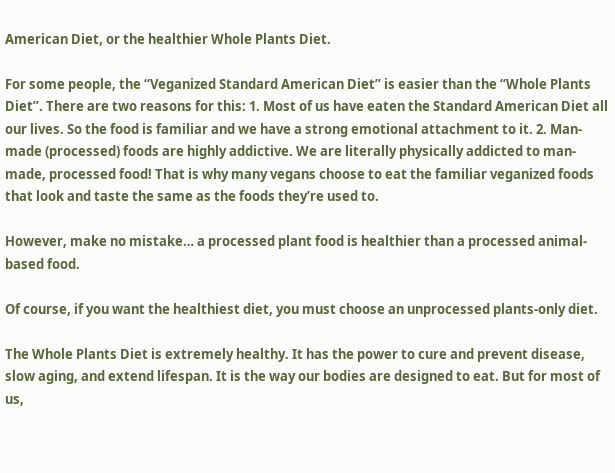American Diet, or the healthier Whole Plants Diet.

For some people, the “Veganized Standard American Diet” is easier than the “Whole Plants Diet”. There are two reasons for this: 1. Most of us have eaten the Standard American Diet all our lives. So the food is familiar and we have a strong emotional attachment to it. 2. Man-made (processed) foods are highly addictive. We are literally physically addicted to man-made, processed food! That is why many vegans choose to eat the familiar veganized foods that look and taste the same as the foods they’re used to.

However, make no mistake… a processed plant food is healthier than a processed animal-based food.

Of course, if you want the healthiest diet, you must choose an unprocessed plants-only diet.

The Whole Plants Diet is extremely healthy. It has the power to cure and prevent disease, slow aging, and extend lifespan. It is the way our bodies are designed to eat. But for most of us,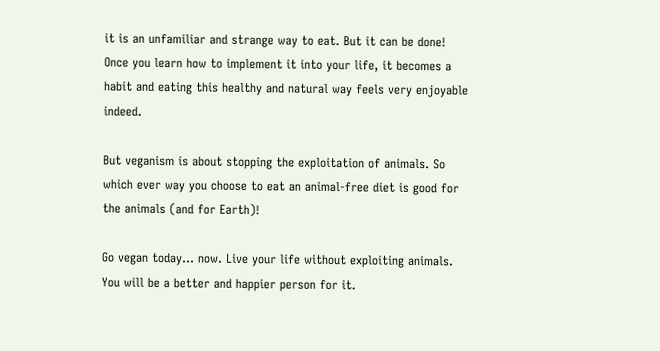it is an unfamiliar and strange way to eat. But it can be done! Once you learn how to implement it into your life, it becomes a habit and eating this healthy and natural way feels very enjoyable indeed.

But veganism is about stopping the exploitation of animals. So which ever way you choose to eat an animal-free diet is good for the animals (and for Earth)!

Go vegan today… now. Live your life without exploiting animals. You will be a better and happier person for it.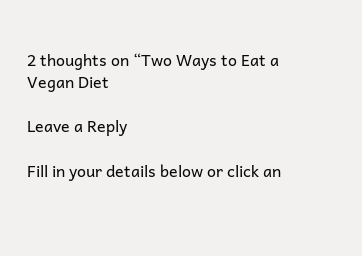2 thoughts on “Two Ways to Eat a Vegan Diet

Leave a Reply

Fill in your details below or click an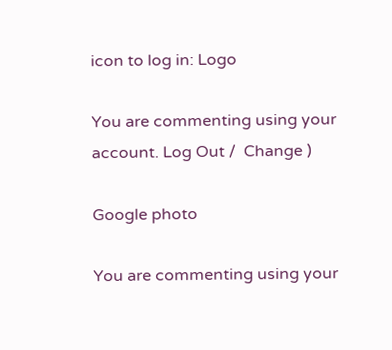icon to log in: Logo

You are commenting using your account. Log Out /  Change )

Google photo

You are commenting using your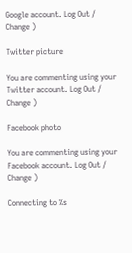Google account. Log Out /  Change )

Twitter picture

You are commenting using your Twitter account. Log Out /  Change )

Facebook photo

You are commenting using your Facebook account. Log Out /  Change )

Connecting to %s